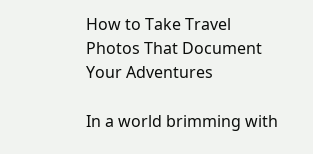How to Take Travel Photos That Document Your Adventures

In a world brimming with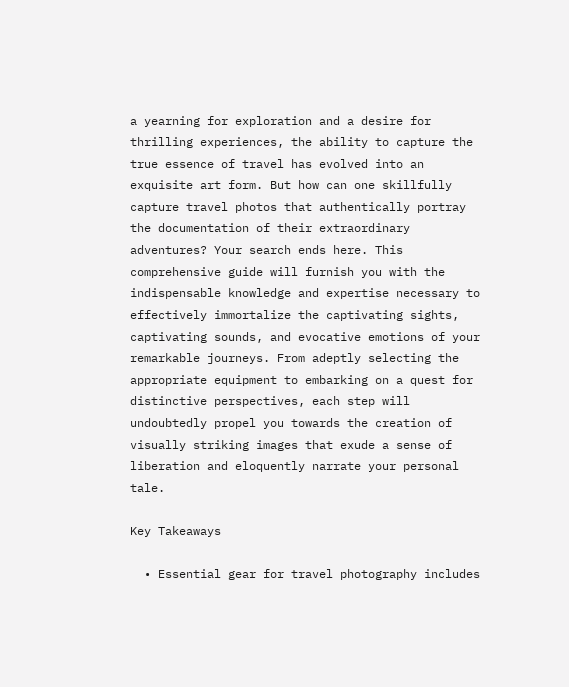a yearning for exploration and a desire for thrilling experiences, the ability to capture the true essence of travel has evolved into an exquisite art form. But how can one skillfully capture travel photos that authentically portray the documentation of their extraordinary adventures? Your search ends here. This comprehensive guide will furnish you with the indispensable knowledge and expertise necessary to effectively immortalize the captivating sights, captivating sounds, and evocative emotions of your remarkable journeys. From adeptly selecting the appropriate equipment to embarking on a quest for distinctive perspectives, each step will undoubtedly propel you towards the creation of visually striking images that exude a sense of liberation and eloquently narrate your personal tale.

Key Takeaways

  • Essential gear for travel photography includes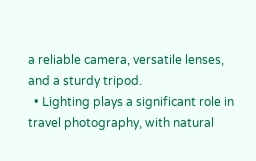a reliable camera, versatile lenses, and a sturdy tripod.
  • Lighting plays a significant role in travel photography, with natural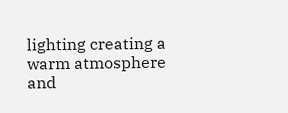lighting creating a warm atmosphere and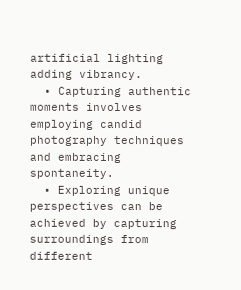artificial lighting adding vibrancy.
  • Capturing authentic moments involves employing candid photography techniques and embracing spontaneity.
  • Exploring unique perspectives can be achieved by capturing surroundings from different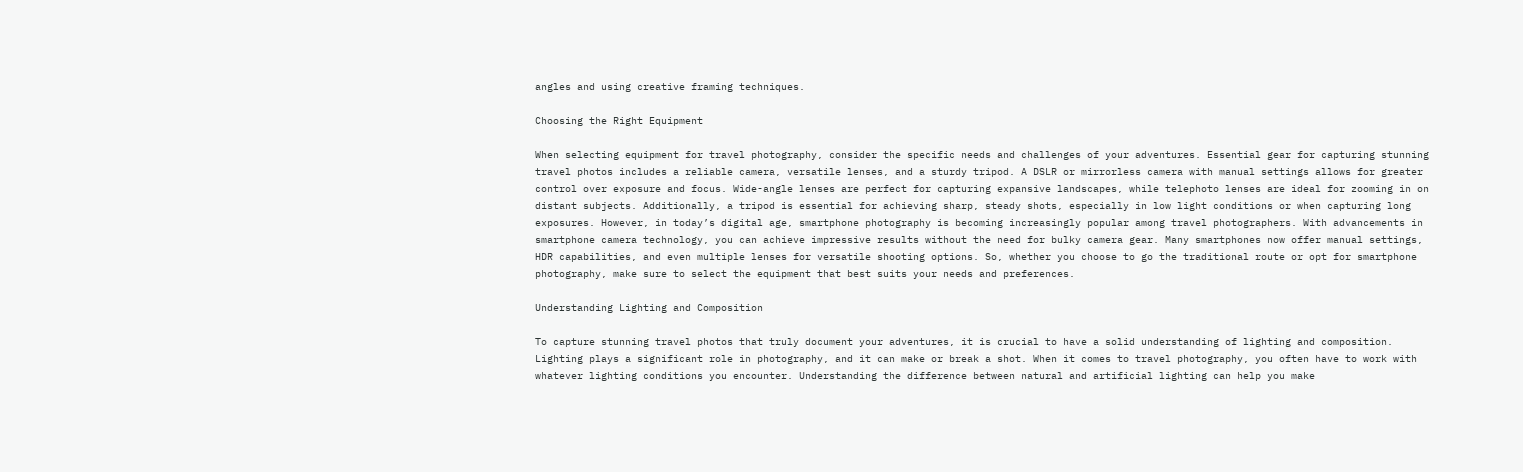angles and using creative framing techniques.

Choosing the Right Equipment

When selecting equipment for travel photography, consider the specific needs and challenges of your adventures. Essential gear for capturing stunning travel photos includes a reliable camera, versatile lenses, and a sturdy tripod. A DSLR or mirrorless camera with manual settings allows for greater control over exposure and focus. Wide-angle lenses are perfect for capturing expansive landscapes, while telephoto lenses are ideal for zooming in on distant subjects. Additionally, a tripod is essential for achieving sharp, steady shots, especially in low light conditions or when capturing long exposures. However, in today’s digital age, smartphone photography is becoming increasingly popular among travel photographers. With advancements in smartphone camera technology, you can achieve impressive results without the need for bulky camera gear. Many smartphones now offer manual settings, HDR capabilities, and even multiple lenses for versatile shooting options. So, whether you choose to go the traditional route or opt for smartphone photography, make sure to select the equipment that best suits your needs and preferences.

Understanding Lighting and Composition

To capture stunning travel photos that truly document your adventures, it is crucial to have a solid understanding of lighting and composition. Lighting plays a significant role in photography, and it can make or break a shot. When it comes to travel photography, you often have to work with whatever lighting conditions you encounter. Understanding the difference between natural and artificial lighting can help you make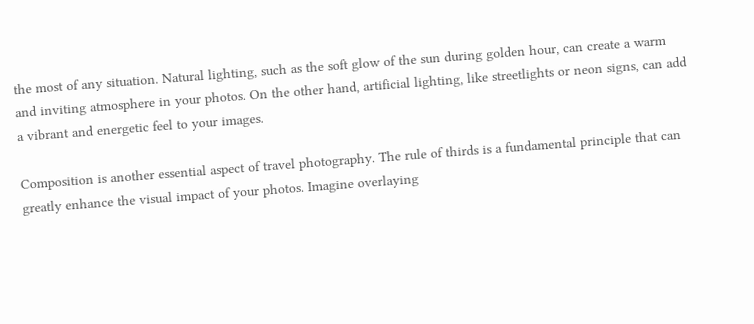the most of any situation. Natural lighting, such as the soft glow of the sun during golden hour, can create a warm and inviting atmosphere in your photos. On the other hand, artificial lighting, like streetlights or neon signs, can add a vibrant and energetic feel to your images.

Composition is another essential aspect of travel photography. The rule of thirds is a fundamental principle that can greatly enhance the visual impact of your photos. Imagine overlaying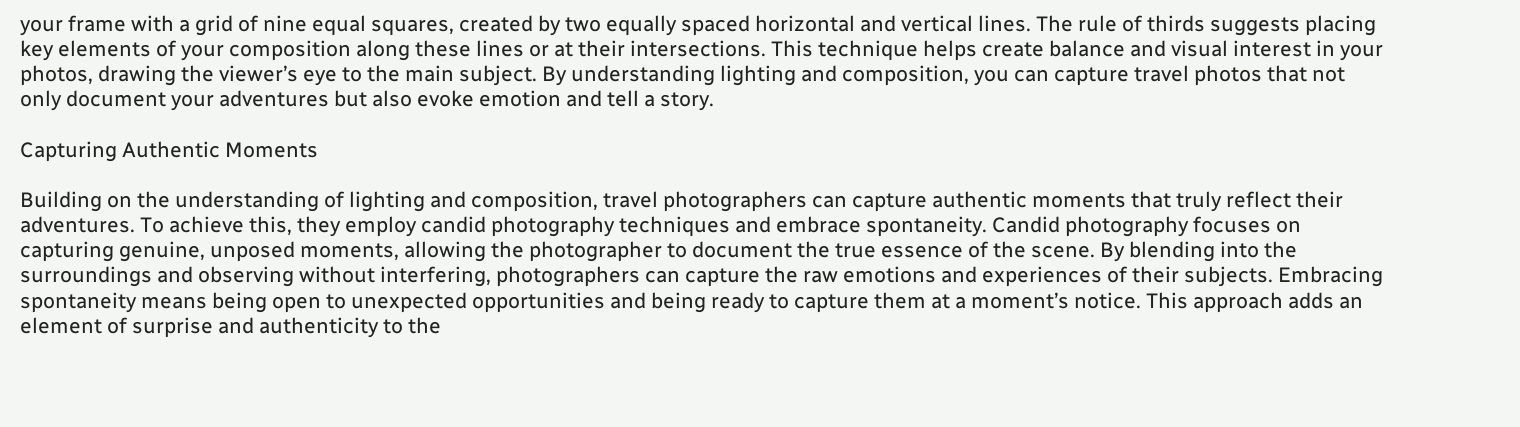your frame with a grid of nine equal squares, created by two equally spaced horizontal and vertical lines. The rule of thirds suggests placing key elements of your composition along these lines or at their intersections. This technique helps create balance and visual interest in your photos, drawing the viewer’s eye to the main subject. By understanding lighting and composition, you can capture travel photos that not only document your adventures but also evoke emotion and tell a story.

Capturing Authentic Moments

Building on the understanding of lighting and composition, travel photographers can capture authentic moments that truly reflect their adventures. To achieve this, they employ candid photography techniques and embrace spontaneity. Candid photography focuses on capturing genuine, unposed moments, allowing the photographer to document the true essence of the scene. By blending into the surroundings and observing without interfering, photographers can capture the raw emotions and experiences of their subjects. Embracing spontaneity means being open to unexpected opportunities and being ready to capture them at a moment’s notice. This approach adds an element of surprise and authenticity to the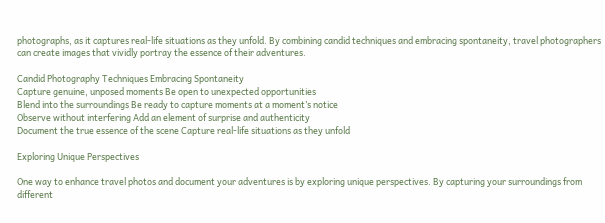photographs, as it captures real-life situations as they unfold. By combining candid techniques and embracing spontaneity, travel photographers can create images that vividly portray the essence of their adventures.

Candid Photography Techniques Embracing Spontaneity
Capture genuine, unposed moments Be open to unexpected opportunities
Blend into the surroundings Be ready to capture moments at a moment’s notice
Observe without interfering Add an element of surprise and authenticity
Document the true essence of the scene Capture real-life situations as they unfold

Exploring Unique Perspectives

One way to enhance travel photos and document your adventures is by exploring unique perspectives. By capturing your surroundings from different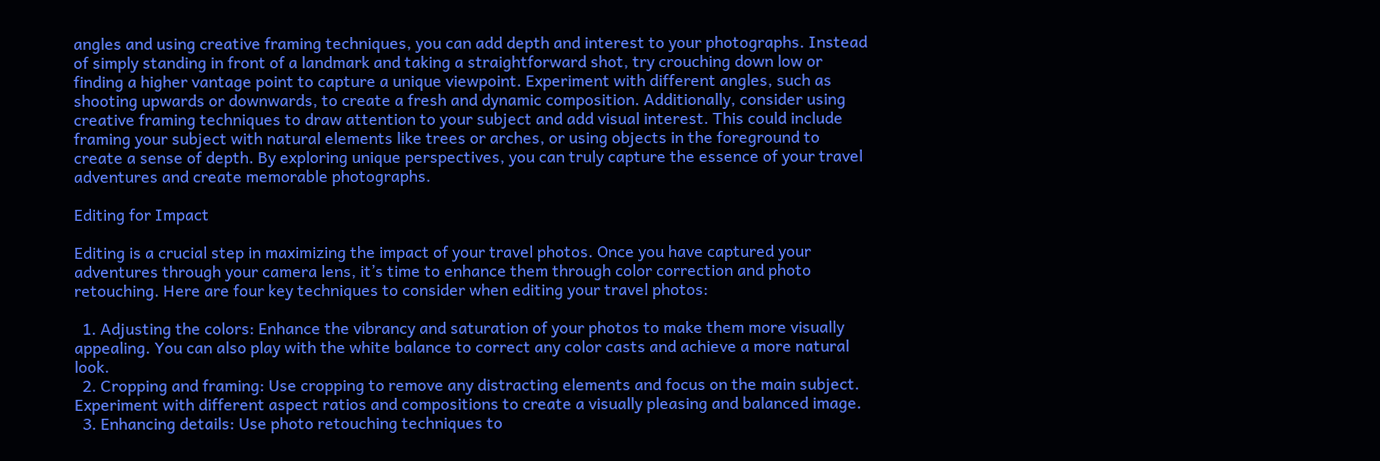angles and using creative framing techniques, you can add depth and interest to your photographs. Instead of simply standing in front of a landmark and taking a straightforward shot, try crouching down low or finding a higher vantage point to capture a unique viewpoint. Experiment with different angles, such as shooting upwards or downwards, to create a fresh and dynamic composition. Additionally, consider using creative framing techniques to draw attention to your subject and add visual interest. This could include framing your subject with natural elements like trees or arches, or using objects in the foreground to create a sense of depth. By exploring unique perspectives, you can truly capture the essence of your travel adventures and create memorable photographs.

Editing for Impact

Editing is a crucial step in maximizing the impact of your travel photos. Once you have captured your adventures through your camera lens, it’s time to enhance them through color correction and photo retouching. Here are four key techniques to consider when editing your travel photos:

  1. Adjusting the colors: Enhance the vibrancy and saturation of your photos to make them more visually appealing. You can also play with the white balance to correct any color casts and achieve a more natural look.
  2. Cropping and framing: Use cropping to remove any distracting elements and focus on the main subject. Experiment with different aspect ratios and compositions to create a visually pleasing and balanced image.
  3. Enhancing details: Use photo retouching techniques to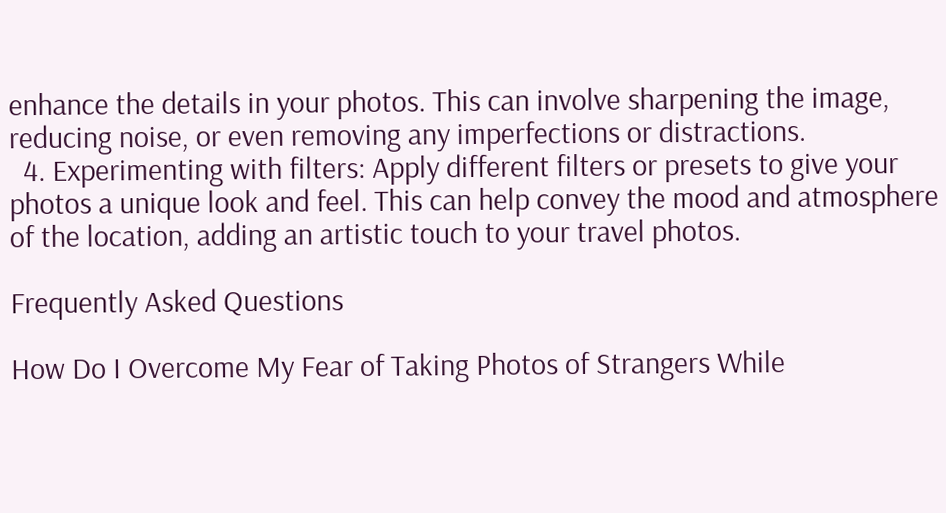enhance the details in your photos. This can involve sharpening the image, reducing noise, or even removing any imperfections or distractions.
  4. Experimenting with filters: Apply different filters or presets to give your photos a unique look and feel. This can help convey the mood and atmosphere of the location, adding an artistic touch to your travel photos.

Frequently Asked Questions

How Do I Overcome My Fear of Taking Photos of Strangers While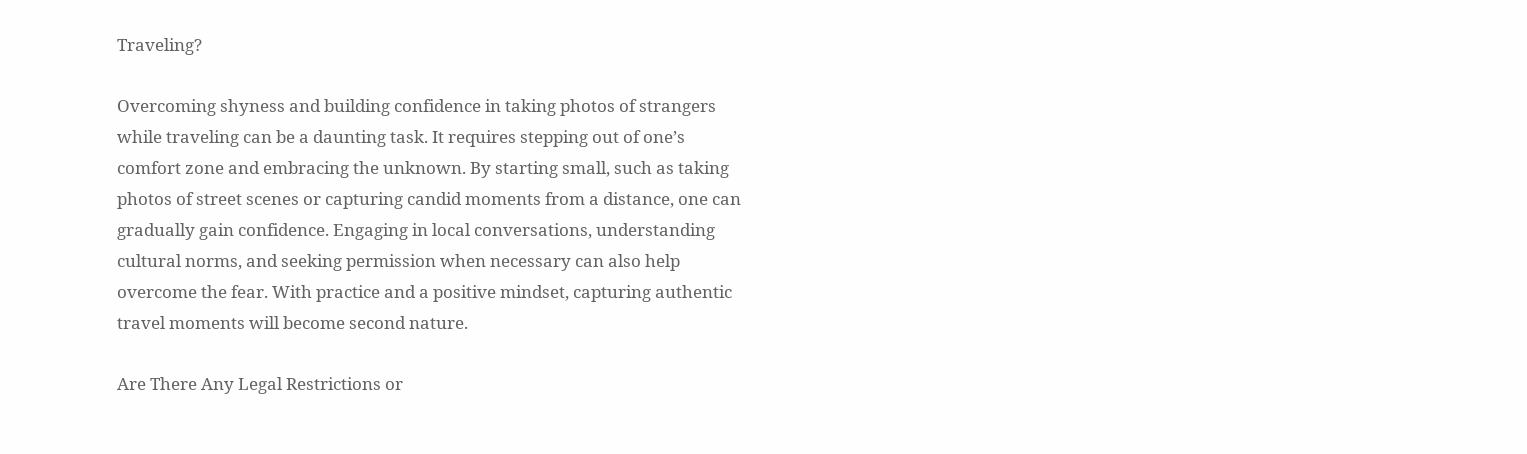Traveling?

Overcoming shyness and building confidence in taking photos of strangers while traveling can be a daunting task. It requires stepping out of one’s comfort zone and embracing the unknown. By starting small, such as taking photos of street scenes or capturing candid moments from a distance, one can gradually gain confidence. Engaging in local conversations, understanding cultural norms, and seeking permission when necessary can also help overcome the fear. With practice and a positive mindset, capturing authentic travel moments will become second nature.

Are There Any Legal Restrictions or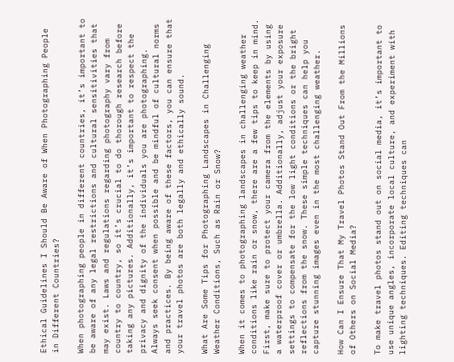Ethical Guidelines I Should Be Aware of When Photographing People in Different Countries?

When photographing people in different countries, it’s important to be aware of any legal restrictions and cultural sensitivities that may exist. Laws and regulations regarding photography vary from country to country, so it’s crucial to do thorough research before taking any pictures. Additionally, it’s important to respect the privacy and dignity of the individuals you are photographing. Always seek consent when possible and be mindful of cultural norms and practices. By being aware of these factors, you can ensure that your travel photos are both legally and ethically sound.

What Are Some Tips for Photographing Landscapes in Challenging Weather Conditions, Such as Rain or Snow?

When it comes to photographing landscapes in challenging weather conditions like rain or snow, there are a few tips to keep in mind. First, make sure to protect your camera from the elements by using a waterproof cover or umbrella. Additionally, adjust your exposure settings to compensate for the low light conditions or the bright reflections from the snow. These simple techniques can help you capture stunning images even in the most challenging weather.

How Can I Ensure That My Travel Photos Stand Out From the Millions of Others on Social Media?

To make travel photos stand out on social media, it’s important to use unique angles, incorporate local culture, and experiment with lighting techniques. Editing techniques can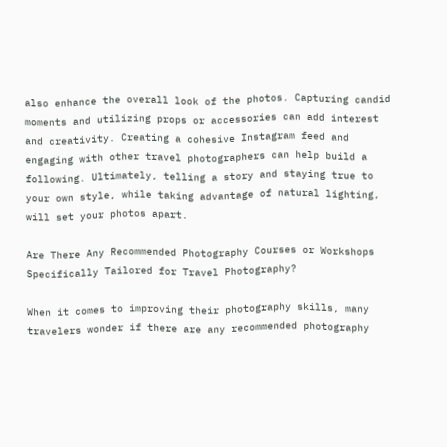also enhance the overall look of the photos. Capturing candid moments and utilizing props or accessories can add interest and creativity. Creating a cohesive Instagram feed and engaging with other travel photographers can help build a following. Ultimately, telling a story and staying true to your own style, while taking advantage of natural lighting, will set your photos apart.

Are There Any Recommended Photography Courses or Workshops Specifically Tailored for Travel Photography?

When it comes to improving their photography skills, many travelers wonder if there are any recommended photography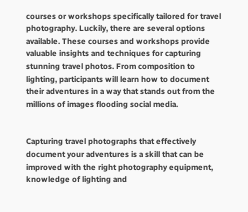courses or workshops specifically tailored for travel photography. Luckily, there are several options available. These courses and workshops provide valuable insights and techniques for capturing stunning travel photos. From composition to lighting, participants will learn how to document their adventures in a way that stands out from the millions of images flooding social media.


Capturing travel photographs that effectively document your adventures is a skill that can be improved with the right photography equipment, knowledge of lighting and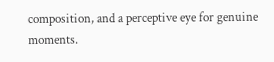composition, and a perceptive eye for genuine moments.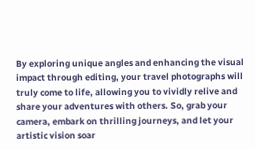By exploring unique angles and enhancing the visual impact through editing, your travel photographs will truly come to life, allowing you to vividly relive and share your adventures with others. So, grab your camera, embark on thrilling journeys, and let your artistic vision soar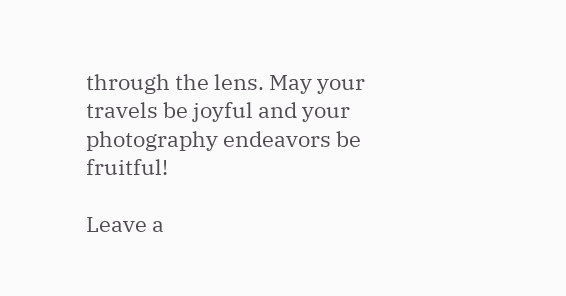through the lens. May your travels be joyful and your photography endeavors be fruitful!

Leave a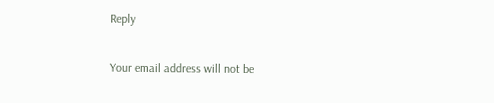Reply

Your email address will not be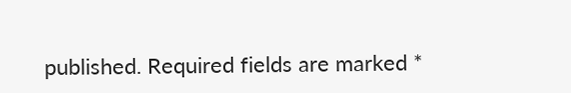published. Required fields are marked *